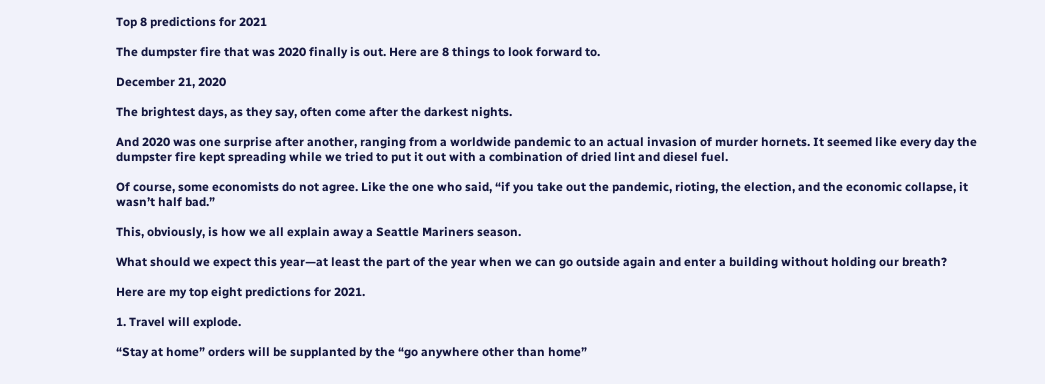Top 8 predictions for 2021

The dumpster fire that was 2020 finally is out. Here are 8 things to look forward to.

December 21, 2020

The brightest days, as they say, often come after the darkest nights.

And 2020 was one surprise after another, ranging from a worldwide pandemic to an actual invasion of murder hornets. It seemed like every day the dumpster fire kept spreading while we tried to put it out with a combination of dried lint and diesel fuel.

Of course, some economists do not agree. Like the one who said, “if you take out the pandemic, rioting, the election, and the economic collapse, it wasn’t half bad.”

This, obviously, is how we all explain away a Seattle Mariners season.

What should we expect this year—at least the part of the year when we can go outside again and enter a building without holding our breath?

Here are my top eight predictions for 2021.

1. Travel will explode.

“Stay at home” orders will be supplanted by the “go anywhere other than home”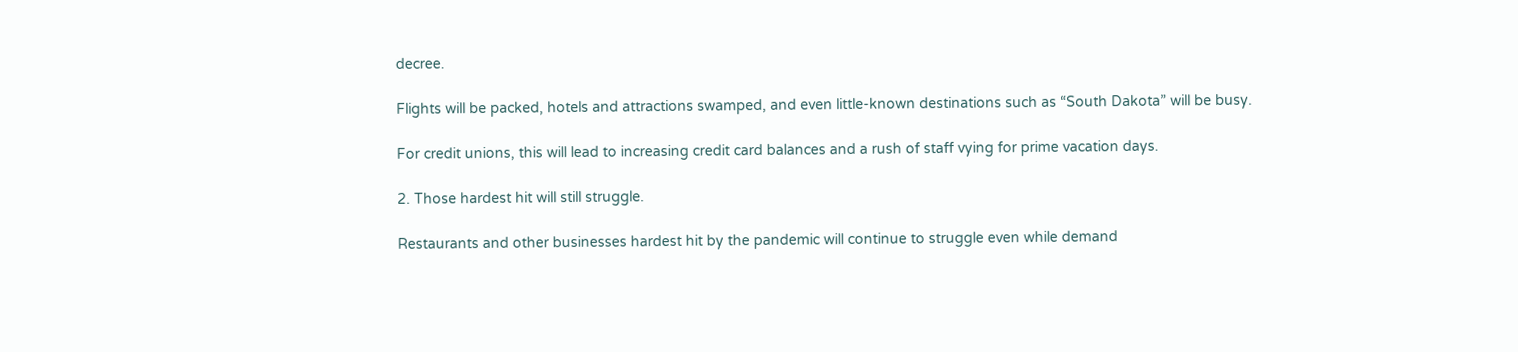decree.

Flights will be packed, hotels and attractions swamped, and even little-known destinations such as “South Dakota” will be busy.

For credit unions, this will lead to increasing credit card balances and a rush of staff vying for prime vacation days.

2. Those hardest hit will still struggle.

Restaurants and other businesses hardest hit by the pandemic will continue to struggle even while demand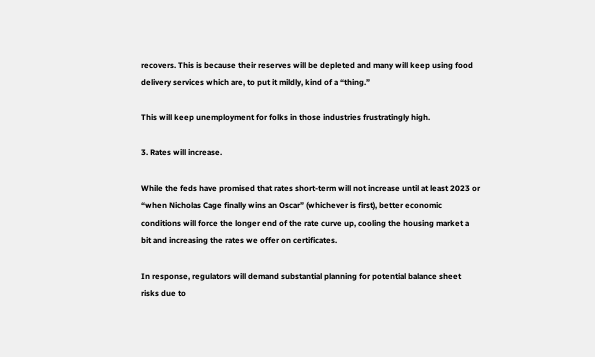recovers. This is because their reserves will be depleted and many will keep using food delivery services which are, to put it mildly, kind of a “thing.”

This will keep unemployment for folks in those industries frustratingly high.

3. Rates will increase.

While the feds have promised that rates short-term will not increase until at least 2023 or “when Nicholas Cage finally wins an Oscar” (whichever is first), better economic conditions will force the longer end of the rate curve up, cooling the housing market a bit and increasing the rates we offer on certificates.

In response, regulators will demand substantial planning for potential balance sheet risks due to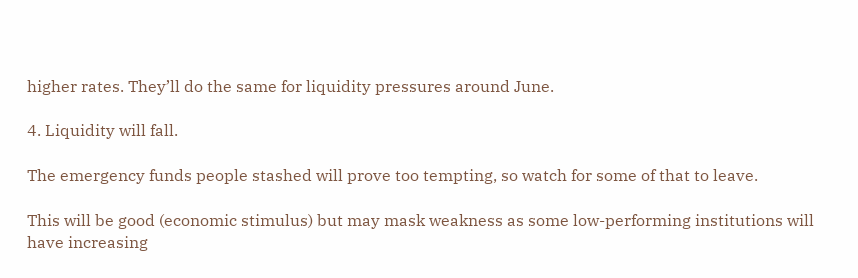higher rates. They’ll do the same for liquidity pressures around June.

4. Liquidity will fall.

The emergency funds people stashed will prove too tempting, so watch for some of that to leave.

This will be good (economic stimulus) but may mask weakness as some low-performing institutions will have increasing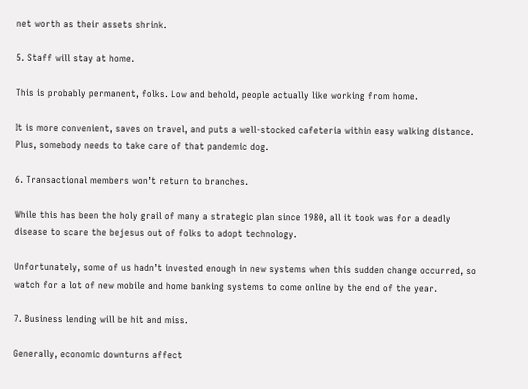net worth as their assets shrink.

5. Staff will stay at home.

This is probably permanent, folks. Low and behold, people actually like working from home.

It is more convenient, saves on travel, and puts a well-stocked cafeteria within easy walking distance. Plus, somebody needs to take care of that pandemic dog.

6. Transactional members won’t return to branches.

While this has been the holy grail of many a strategic plan since 1980, all it took was for a deadly disease to scare the bejesus out of folks to adopt technology.

Unfortunately, some of us hadn’t invested enough in new systems when this sudden change occurred, so watch for a lot of new mobile and home banking systems to come online by the end of the year.

7. Business lending will be hit and miss.

Generally, economic downturns affect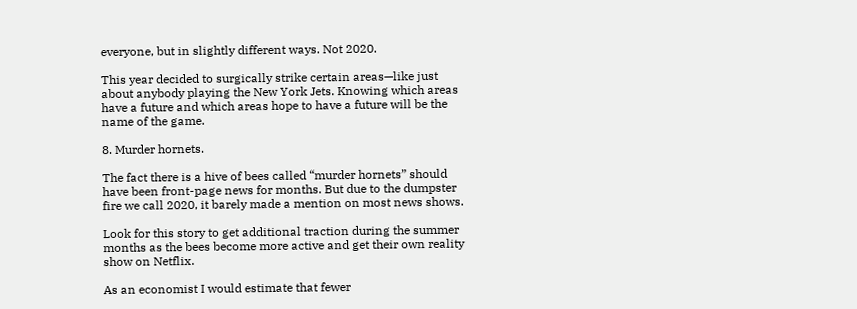everyone, but in slightly different ways. Not 2020.

This year decided to surgically strike certain areas—like just about anybody playing the New York Jets. Knowing which areas have a future and which areas hope to have a future will be the name of the game.

8. Murder hornets.

The fact there is a hive of bees called “murder hornets” should have been front-page news for months. But due to the dumpster fire we call 2020, it barely made a mention on most news shows.

Look for this story to get additional traction during the summer months as the bees become more active and get their own reality show on Netflix.

As an economist I would estimate that fewer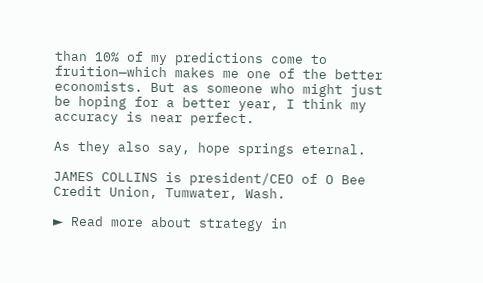than 10% of my predictions come to fruition—which makes me one of the better economists. But as someone who might just be hoping for a better year, I think my accuracy is near perfect.

As they also say, hope springs eternal.

JAMES COLLINS is president/CEO of O Bee Credit Union, Tumwater, Wash.

► Read more about strategy in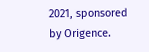2021, sponsored by Origence.